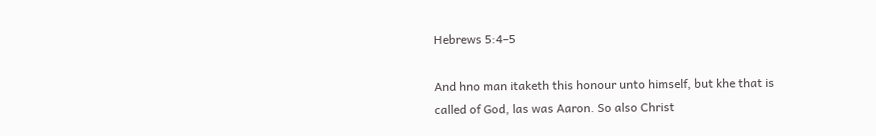Hebrews 5:4–5

And hno man itaketh this honour unto himself, but khe that is called of God, las was Aaron. So also Christ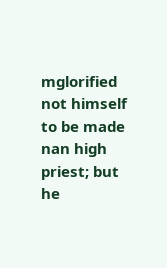mglorified not himself to be made nan high priest; but he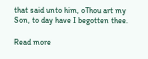that said unto him, oThou art my Son, to day have I begotten thee.

Read more